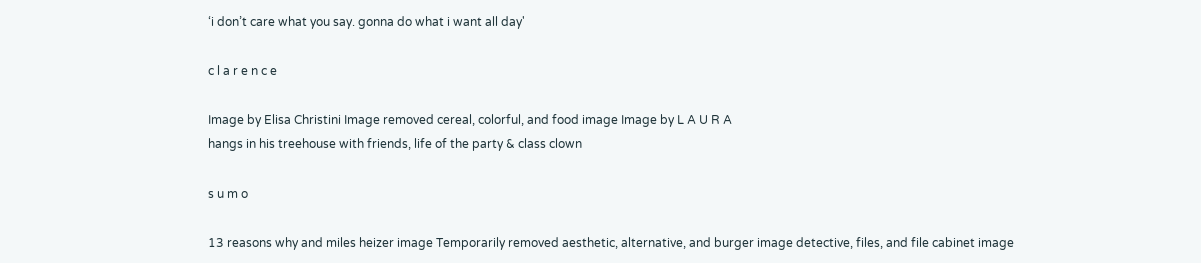‘i don’t care what you say. gonna do what i want all day'

c l a r e n c e

Image by Elisa Christini Image removed cereal, colorful, and food image Image by L A U R A
hangs in his treehouse with friends, life of the party & class clown

s u m o

13 reasons why and miles heizer image Temporarily removed aesthetic, alternative, and burger image detective, files, and file cabinet image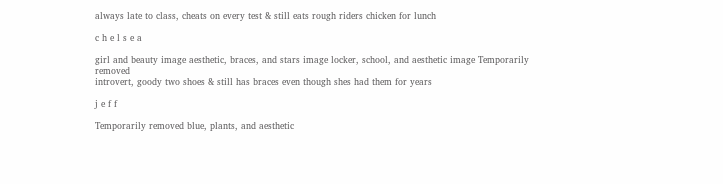always late to class, cheats on every test & still eats rough riders chicken for lunch

c h e l s e a

girl and beauty image aesthetic, braces, and stars image locker, school, and aesthetic image Temporarily removed
introvert, goody two shoes & still has braces even though shes had them for years

j e f f

Temporarily removed blue, plants, and aesthetic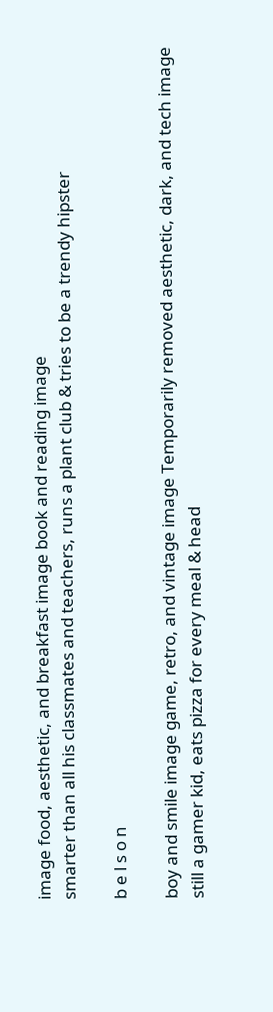image food, aesthetic, and breakfast image book and reading image
smarter than all his classmates and teachers, runs a plant club & tries to be a trendy hipster

b e l s o n

boy and smile image game, retro, and vintage image Temporarily removed aesthetic, dark, and tech image
still a gamer kid, eats pizza for every meal & head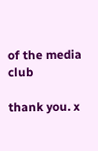of the media club

thank you. x